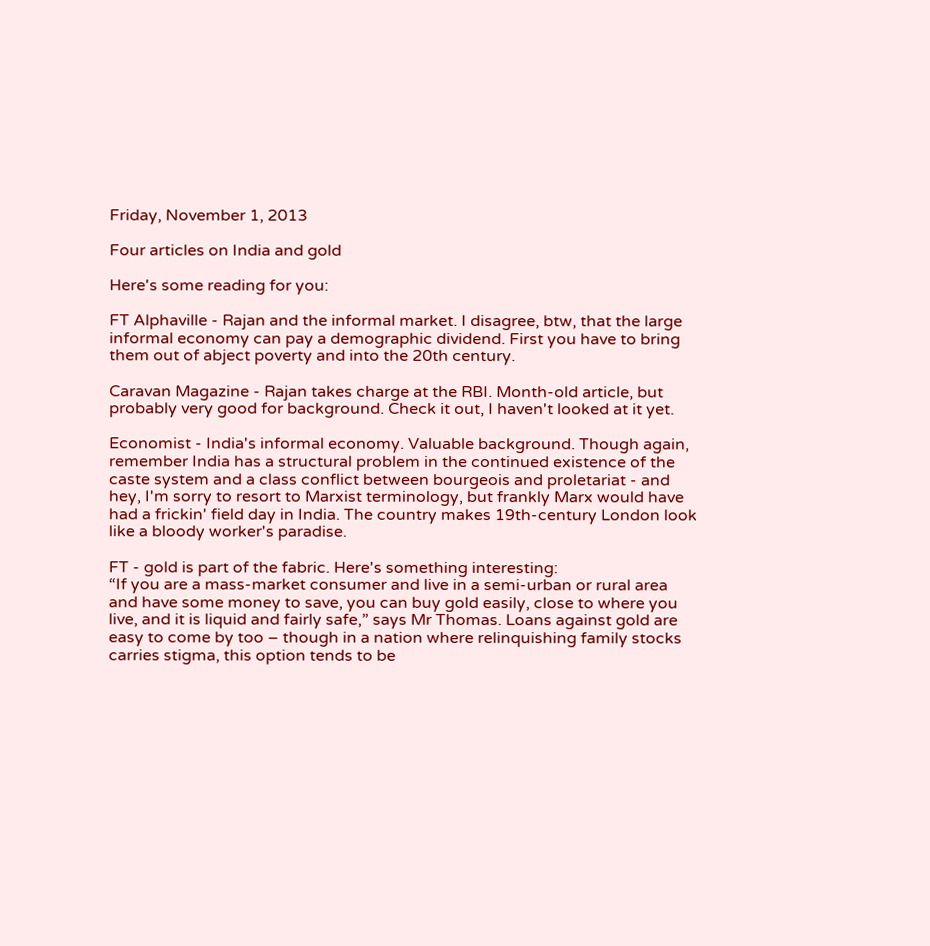Friday, November 1, 2013

Four articles on India and gold

Here's some reading for you:

FT Alphaville - Rajan and the informal market. I disagree, btw, that the large informal economy can pay a demographic dividend. First you have to bring them out of abject poverty and into the 20th century.

Caravan Magazine - Rajan takes charge at the RBI. Month-old article, but probably very good for background. Check it out, I haven't looked at it yet.

Economist - India's informal economy. Valuable background. Though again, remember India has a structural problem in the continued existence of the caste system and a class conflict between bourgeois and proletariat - and hey, I'm sorry to resort to Marxist terminology, but frankly Marx would have had a frickin' field day in India. The country makes 19th-century London look like a bloody worker's paradise.

FT - gold is part of the fabric. Here's something interesting:
“If you are a mass-market consumer and live in a semi-urban or rural area and have some money to save, you can buy gold easily, close to where you live, and it is liquid and fairly safe,” says Mr Thomas. Loans against gold are easy to come by too – though in a nation where relinquishing family stocks carries stigma, this option tends to be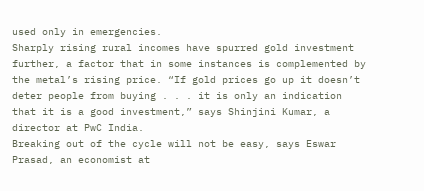used only in emergencies.
Sharply rising rural incomes have spurred gold investment further, a factor that in some instances is complemented by the metal’s rising price. “If gold prices go up it doesn’t deter people from buying . . . it is only an indication that it is a good investment,” says Shinjini Kumar, a director at PwC India.
Breaking out of the cycle will not be easy, says Eswar Prasad, an economist at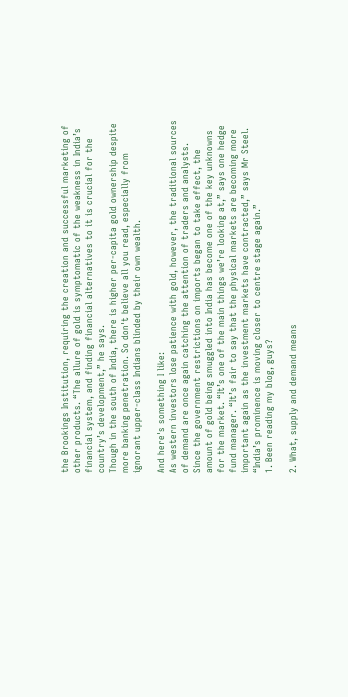the Brookings Institution, requiring the creation and successful marketing of other products. “The allure of gold is symptomatic of the weakness in India’s financial system, and finding financial alternatives to it is crucial for the country’s development,” he says.
Though in the south of India, there is higher per-capita gold ownership despite more banking penetration. So don't believe all you read, especially from ignorant upper-class Indians blinded by their own wealth.

And here's something I like:
As western investors lose patience with gold, however, the traditional sources of demand are once again catching the attention of traders and analysts. Since the government restrictions on imports began to take effect, the amount of gold being smuggled into India has become one of the key unknowns for the market. “It’s one of the main things we’re looking at,” says one hedge fund manager. “It’s fair to say that the physical markets are becoming more important again as the investment markets have contracted,” says Mr Steel. “India’s prominence is moving closer to centre stage again.”
1. Been reading my blog, guys?

2. What, supply and demand means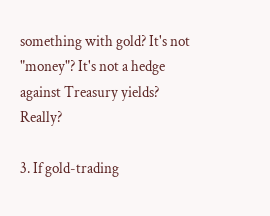something with gold? It's not "money"? It's not a hedge against Treasury yields? Really?

3. If gold-trading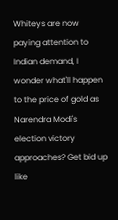Whiteys are now paying attention to Indian demand, I wonder what'll happen to the price of gold as Narendra Modi's election victory approaches? Get bid up like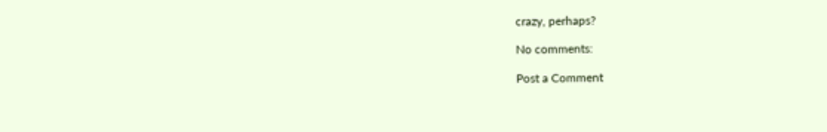crazy, perhaps?

No comments:

Post a Comment